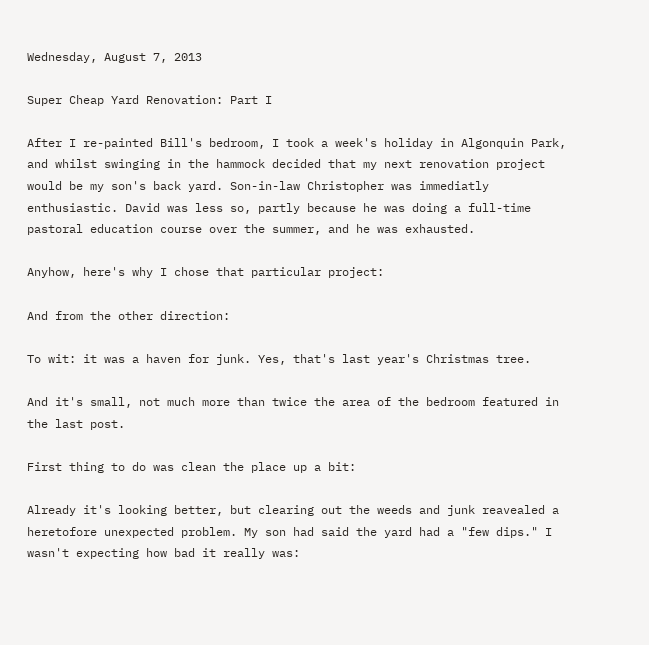Wednesday, August 7, 2013

Super Cheap Yard Renovation: Part I

After I re-painted Bill's bedroom, I took a week's holiday in Algonquin Park, and whilst swinging in the hammock decided that my next renovation project would be my son's back yard. Son-in-law Christopher was immediatly enthusiastic. David was less so, partly because he was doing a full-time pastoral education course over the summer, and he was exhausted.

Anyhow, here's why I chose that particular project:

And from the other direction:

To wit: it was a haven for junk. Yes, that's last year's Christmas tree.

And it's small, not much more than twice the area of the bedroom featured in the last post.

First thing to do was clean the place up a bit:

Already it's looking better, but clearing out the weeds and junk reavealed a heretofore unexpected problem. My son had said the yard had a "few dips." I wasn't expecting how bad it really was: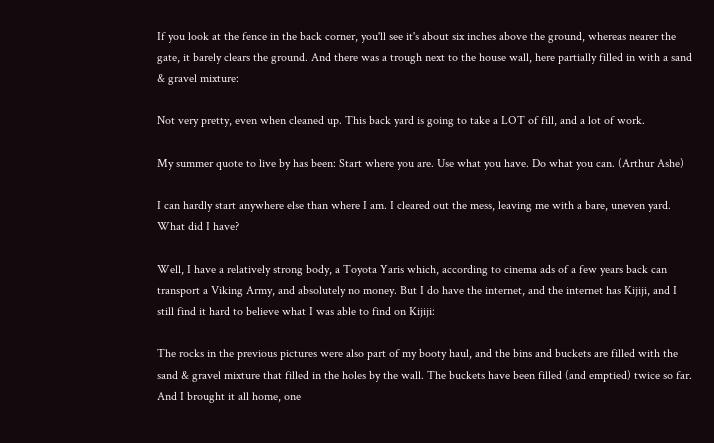If you look at the fence in the back corner, you'll see it's about six inches above the ground, whereas nearer the gate, it barely clears the ground. And there was a trough next to the house wall, here partially filled in with a sand & gravel mixture:

Not very pretty, even when cleaned up. This back yard is going to take a LOT of fill, and a lot of work.

My summer quote to live by has been: Start where you are. Use what you have. Do what you can. (Arthur Ashe)

I can hardly start anywhere else than where I am. I cleared out the mess, leaving me with a bare, uneven yard. What did I have?

Well, I have a relatively strong body, a Toyota Yaris which, according to cinema ads of a few years back can transport a Viking Army, and absolutely no money. But I do have the internet, and the internet has Kijiji, and I still find it hard to believe what I was able to find on Kijiji:

The rocks in the previous pictures were also part of my booty haul, and the bins and buckets are filled with the sand & gravel mixture that filled in the holes by the wall. The buckets have been filled (and emptied) twice so far. And I brought it all home, one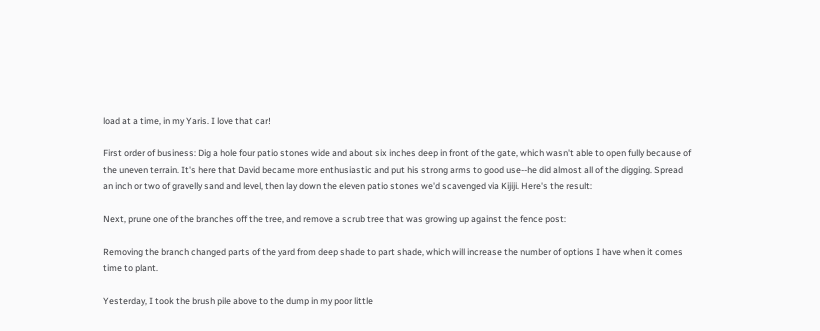load at a time, in my Yaris. I love that car!

First order of business: Dig a hole four patio stones wide and about six inches deep in front of the gate, which wasn't able to open fully because of the uneven terrain. It's here that David became more enthusiastic and put his strong arms to good use--he did almost all of the digging. Spread an inch or two of gravelly sand and level, then lay down the eleven patio stones we'd scavenged via Kijiji. Here's the result:

Next, prune one of the branches off the tree, and remove a scrub tree that was growing up against the fence post:

Removing the branch changed parts of the yard from deep shade to part shade, which will increase the number of options I have when it comes time to plant.

Yesterday, I took the brush pile above to the dump in my poor little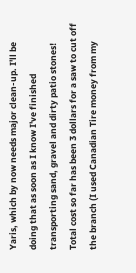Yaris, which by now needs major clean-up. I'll be doing that as soon as I know I've finished transporting sand, gravel and dirty patio stones! Total cost so far has been 3 dollars for a saw to cut off the branch (I used Canadian Tire money from my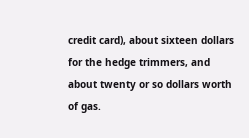credit card), about sixteen dollars for the hedge trimmers, and about twenty or so dollars worth of gas.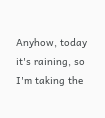Anyhow, today it's raining, so I'm taking the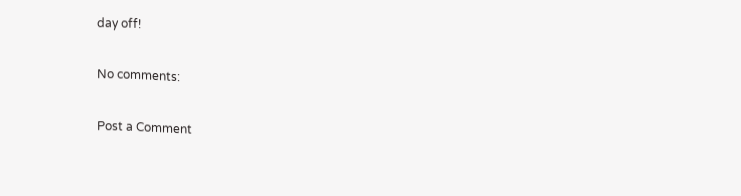day off!

No comments:

Post a Comment